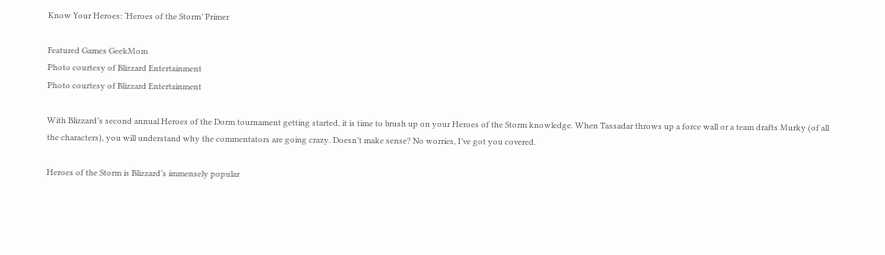Know Your Heroes: ‘Heroes of the Storm’ Primer

Featured Games GeekMom
Photo courtesy of Blizzard Entertainment
Photo courtesy of Blizzard Entertainment

With Blizzard’s second annual Heroes of the Dorm tournament getting started, it is time to brush up on your Heroes of the Storm knowledge. When Tassadar throws up a force wall or a team drafts Murky (of all the characters), you will understand why the commentators are going crazy. Doesn’t make sense? No worries, I’ve got you covered.

Heroes of the Storm is Blizzard’s immensely popular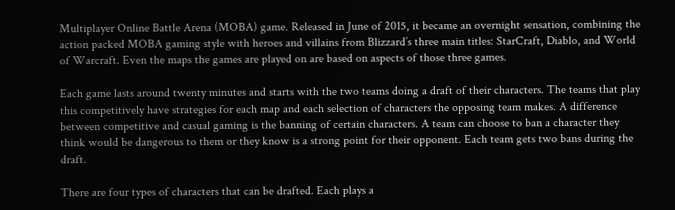Multiplayer Online Battle Arena (MOBA) game. Released in June of 2015, it became an overnight sensation, combining the action packed MOBA gaming style with heroes and villains from Blizzard’s three main titles: StarCraft, Diablo, and World of Warcraft. Even the maps the games are played on are based on aspects of those three games.

Each game lasts around twenty minutes and starts with the two teams doing a draft of their characters. The teams that play this competitively have strategies for each map and each selection of characters the opposing team makes. A difference between competitive and casual gaming is the banning of certain characters. A team can choose to ban a character they think would be dangerous to them or they know is a strong point for their opponent. Each team gets two bans during the draft.

There are four types of characters that can be drafted. Each plays a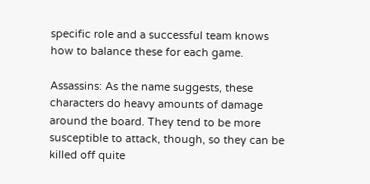specific role and a successful team knows how to balance these for each game.

Assassins: As the name suggests, these characters do heavy amounts of damage around the board. They tend to be more susceptible to attack, though, so they can be killed off quite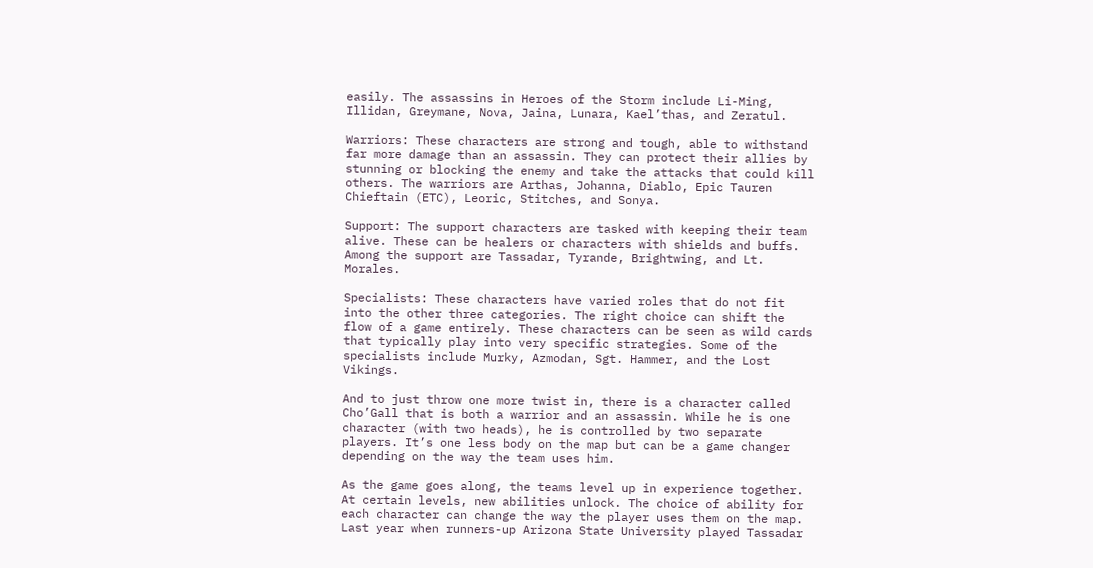easily. The assassins in Heroes of the Storm include Li-Ming, Illidan, Greymane, Nova, Jaina, Lunara, Kael’thas, and Zeratul.

Warriors: These characters are strong and tough, able to withstand far more damage than an assassin. They can protect their allies by stunning or blocking the enemy and take the attacks that could kill others. The warriors are Arthas, Johanna, Diablo, Epic Tauren Chieftain (ETC), Leoric, Stitches, and Sonya.

Support: The support characters are tasked with keeping their team alive. These can be healers or characters with shields and buffs. Among the support are Tassadar, Tyrande, Brightwing, and Lt. Morales.

Specialists: These characters have varied roles that do not fit into the other three categories. The right choice can shift the flow of a game entirely. These characters can be seen as wild cards that typically play into very specific strategies. Some of the specialists include Murky, Azmodan, Sgt. Hammer, and the Lost Vikings.

And to just throw one more twist in, there is a character called Cho’Gall that is both a warrior and an assassin. While he is one character (with two heads), he is controlled by two separate players. It’s one less body on the map but can be a game changer depending on the way the team uses him.

As the game goes along, the teams level up in experience together. At certain levels, new abilities unlock. The choice of ability for each character can change the way the player uses them on the map. Last year when runners-up Arizona State University played Tassadar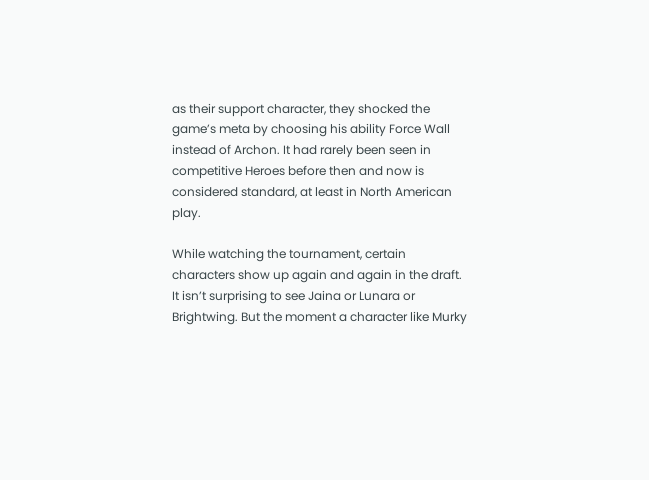as their support character, they shocked the game’s meta by choosing his ability Force Wall instead of Archon. It had rarely been seen in competitive Heroes before then and now is considered standard, at least in North American play.

While watching the tournament, certain characters show up again and again in the draft. It isn’t surprising to see Jaina or Lunara or Brightwing. But the moment a character like Murky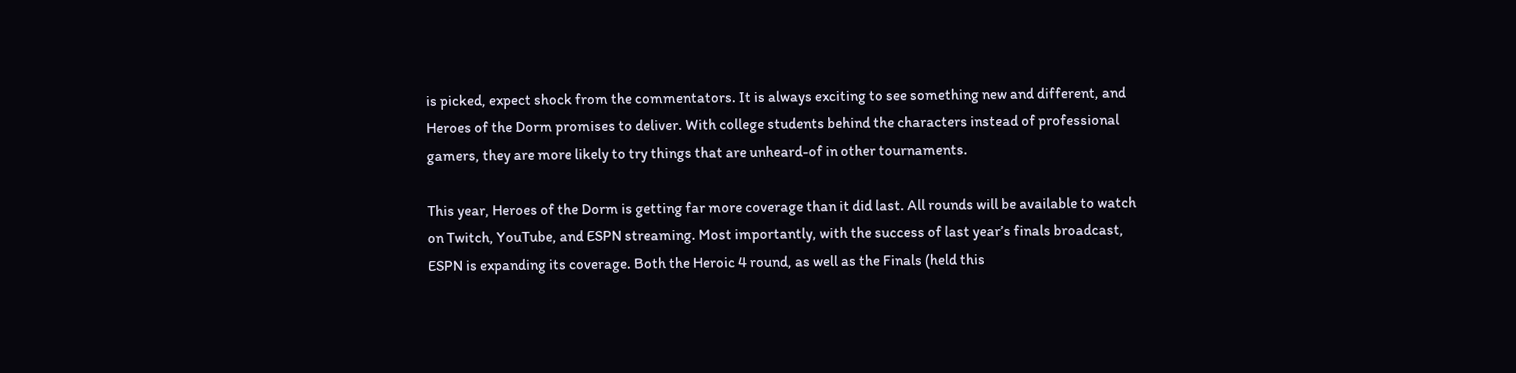is picked, expect shock from the commentators. It is always exciting to see something new and different, and Heroes of the Dorm promises to deliver. With college students behind the characters instead of professional gamers, they are more likely to try things that are unheard-of in other tournaments.

This year, Heroes of the Dorm is getting far more coverage than it did last. All rounds will be available to watch on Twitch, YouTube, and ESPN streaming. Most importantly, with the success of last year’s finals broadcast, ESPN is expanding its coverage. Both the Heroic 4 round, as well as the Finals (held this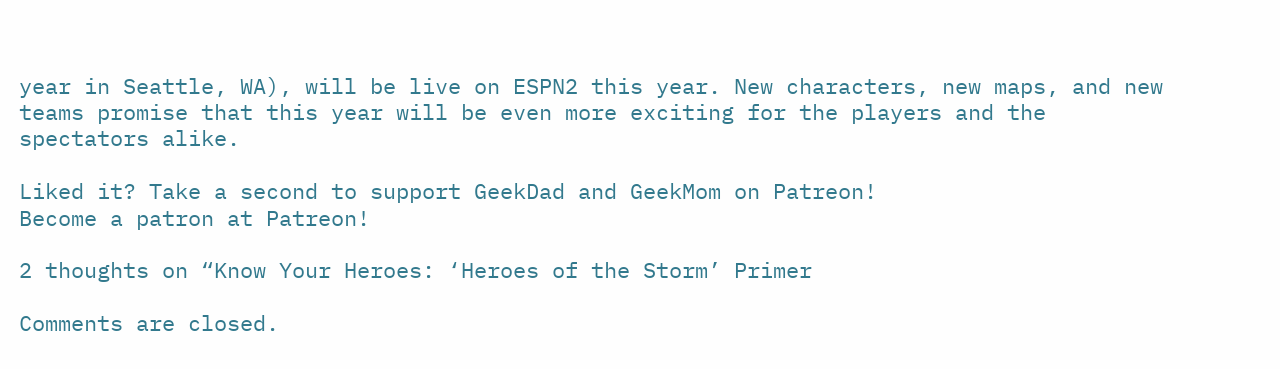year in Seattle, WA), will be live on ESPN2 this year. New characters, new maps, and new teams promise that this year will be even more exciting for the players and the spectators alike.

Liked it? Take a second to support GeekDad and GeekMom on Patreon!
Become a patron at Patreon!

2 thoughts on “Know Your Heroes: ‘Heroes of the Storm’ Primer

Comments are closed.